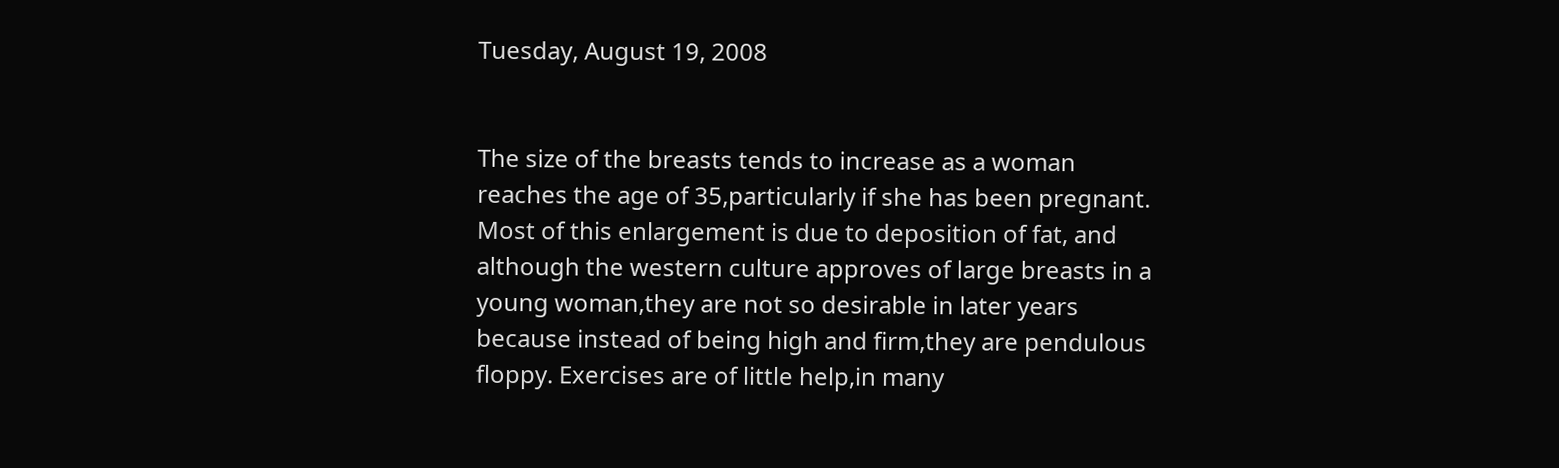Tuesday, August 19, 2008


The size of the breasts tends to increase as a woman reaches the age of 35,particularly if she has been pregnant. Most of this enlargement is due to deposition of fat, and although the western culture approves of large breasts in a young woman,they are not so desirable in later years because instead of being high and firm,they are pendulous floppy. Exercises are of little help,in many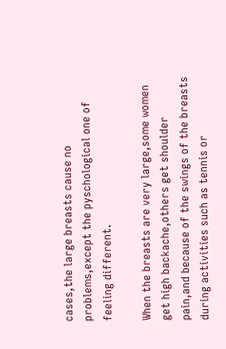cases,the large breasts cause no problems,except the pyschological one of feeling different.

When the breasts are very large,some women get high backache,others get shoulder pain,and because of the swings of the breasts during activities such as tennis or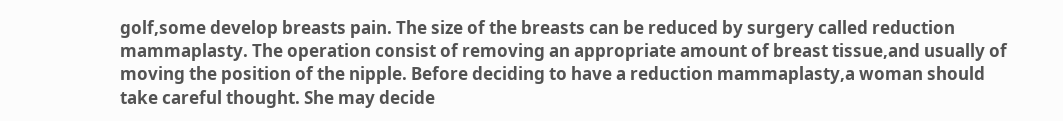golf,some develop breasts pain. The size of the breasts can be reduced by surgery called reduction mammaplasty. The operation consist of removing an appropriate amount of breast tissue,and usually of moving the position of the nipple. Before deciding to have a reduction mammaplasty,a woman should take careful thought. She may decide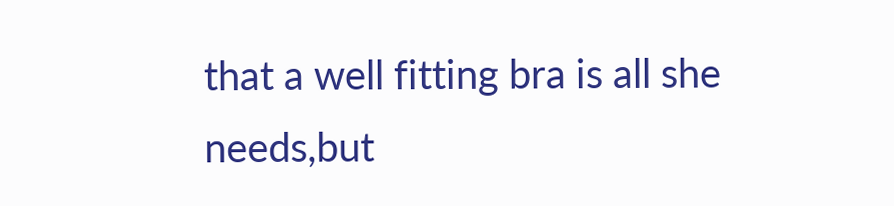that a well fitting bra is all she needs,but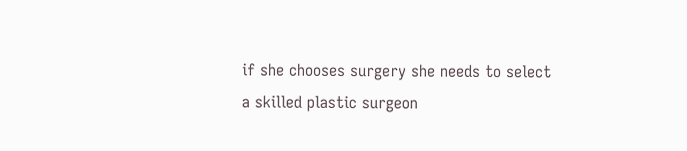if she chooses surgery she needs to select a skilled plastic surgeon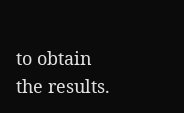to obtain the results.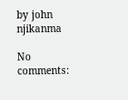by john njikanma

No comments: